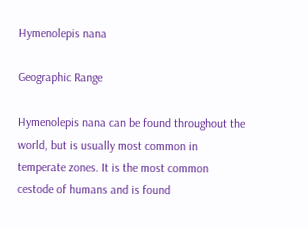Hymenolepis nana

Geographic Range

Hymenolepis nana can be found throughout the world, but is usually most common in temperate zones. It is the most common cestode of humans and is found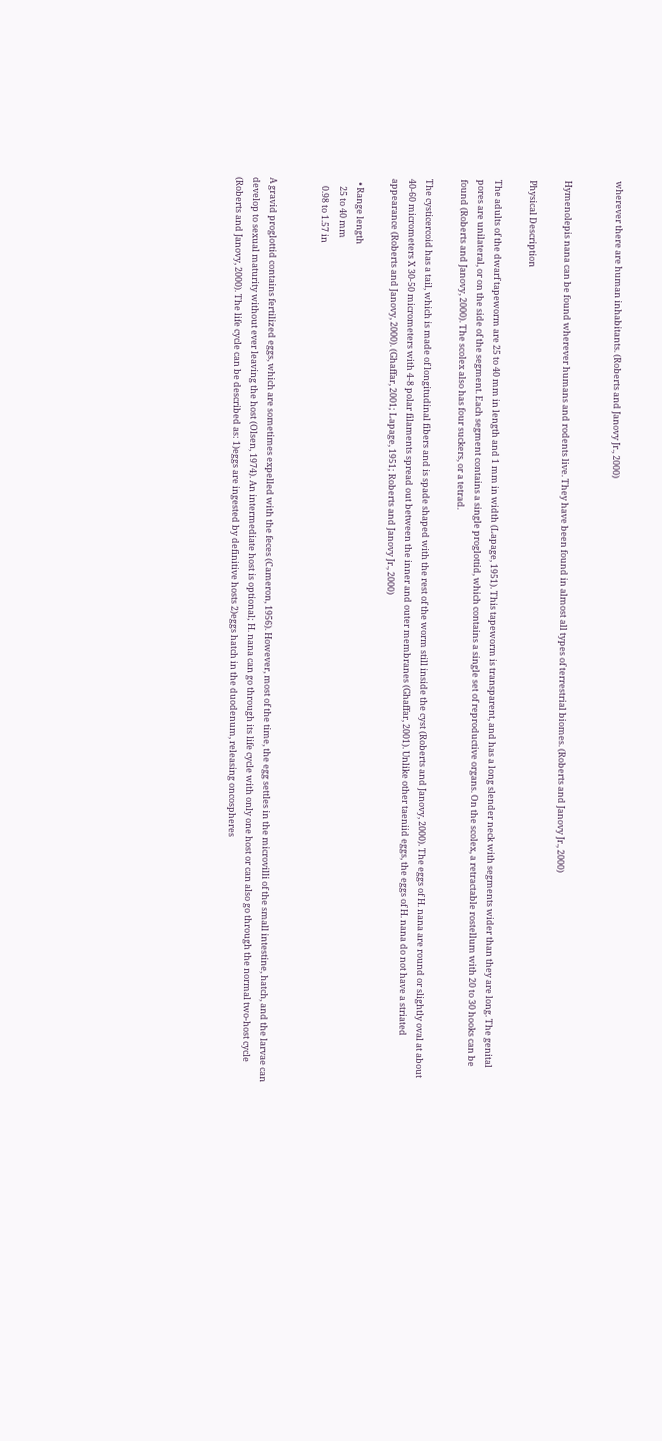wherever there are human inhabitants. (Roberts and Janovy Jr., 2000)


Hymenolepis nana can be found wherever humans and rodents live. They have been found in almost all types of terrestrial biomes. (Roberts and Janovy Jr., 2000)

Physical Description

The adults of the dwarf tapeworm are 25 to 40 mm in length and 1 mm in width (Lapage, 1951). This tapeworm is transparent, and has a long slender neck with segments wider than they are long. The genital pores are unilateral, or on the side of the segment. Each segment contains a single proglottid, which contains a single set of reproductive organs. On the scolex, a retractable rostellum with 20 to 30 hooks can be found (Roberts and Janovy, 2000). The scolex also has four suckers, or a tetrad.

The cysticercoid has a tail, which is made of longitudinal fibers and is spade shaped with the rest of the worm still inside the cyst (Roberts and Janovy, 2000). The eggs of H. nana are round or slightly oval at about 40-60 micrometers X 30-50 micrometers with 4-8 polar filaments spread out between the inner and outer membranes (Ghaffar, 2001). Unlike other taeniid eggs, the eggs of H. nana do not have a striated appearance (Roberts and Janovy, 2000). (Ghaffar, 2001; Lapage, 1951; Roberts and Janovy Jr., 2000)

  • Range length
    25 to 40 mm
    0.98 to 1.57 in


A gravid proglottid contains fertilized eggs, which are sometimes expelled with the feces (Cameron, 1956). However, most of the time, the egg settles in the microvilli of the small intestine, hatch, and the larvae can develop to sexual maturity without ever leaving the host (Olsen, 1974). An intermediate host is optional; H. nana can go through its life cycle with only one host or can also go through the normal two-host cycle (Roberts and Janovy, 2000). The life cycle can be described as: 1)eggs are ingested by definitive hosts 2)eggs hatch in the duodenum, releasing oncospheres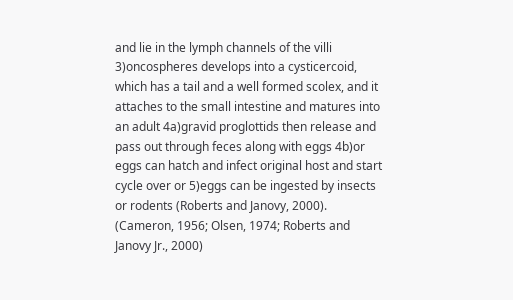and lie in the lymph channels of the villi 3)oncospheres develops into a cysticercoid, which has a tail and a well formed scolex, and it attaches to the small intestine and matures into an adult 4a)gravid proglottids then release and pass out through feces along with eggs 4b)or eggs can hatch and infect original host and start cycle over or 5)eggs can be ingested by insects or rodents (Roberts and Janovy, 2000). (Cameron, 1956; Olsen, 1974; Roberts and Janovy Jr., 2000)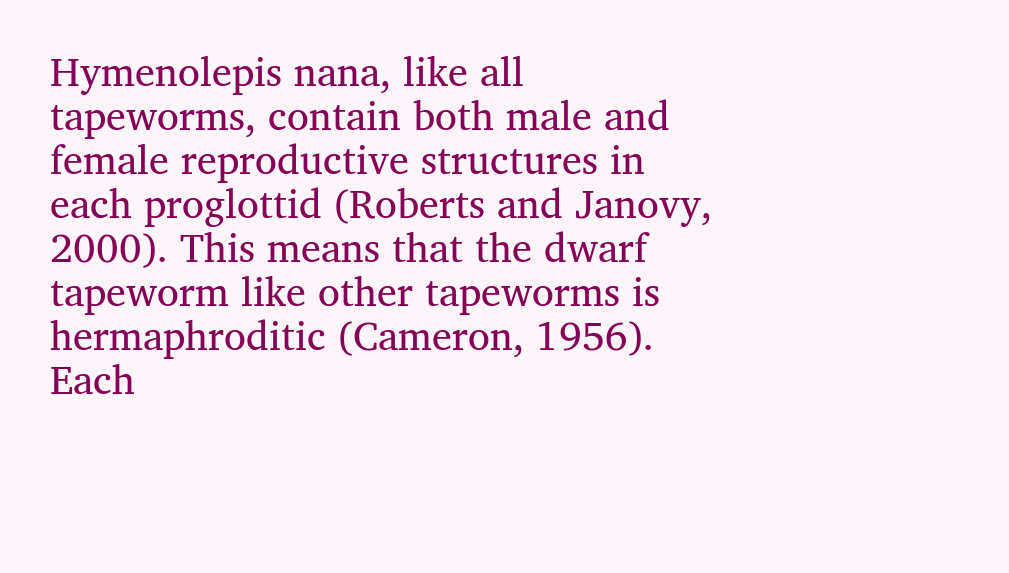Hymenolepis nana, like all tapeworms, contain both male and female reproductive structures in each proglottid (Roberts and Janovy, 2000). This means that the dwarf tapeworm like other tapeworms is hermaphroditic (Cameron, 1956). Each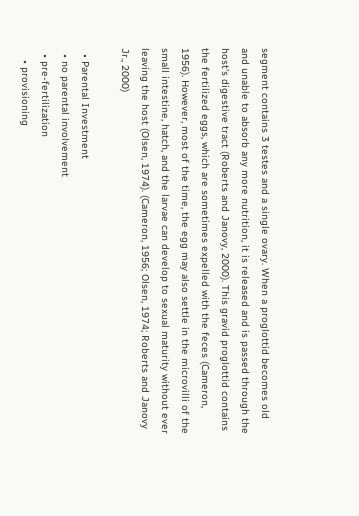segment contains 3 testes and a single ovary. When a proglottid becomes old and unable to absorb any more nutrition, it is released and is passed through the host's digestive tract (Roberts and Janovy, 2000). This gravid proglottid contains the fertilized eggs, which are sometimes expelled with the feces (Cameron, 1956). However, most of the time, the egg may also settle in the microvilli of the small intestine, hatch, and the larvae can develop to sexual maturity without ever leaving the host (Olsen, 1974). (Cameron, 1956; Olsen, 1974; Roberts and Janovy Jr., 2000)

  • Parental Investment
  • no parental involvement
  • pre-fertilization
    • provisioning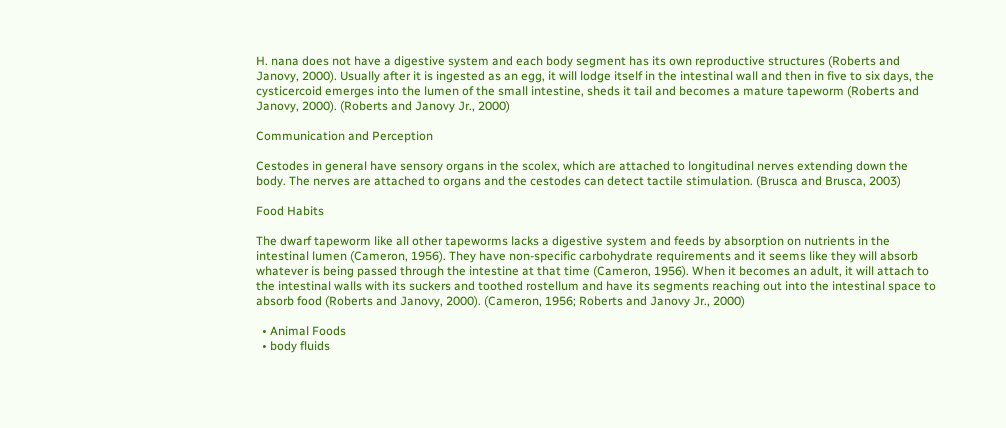H. nana does not have a digestive system and each body segment has its own reproductive structures (Roberts and Janovy, 2000). Usually after it is ingested as an egg, it will lodge itself in the intestinal wall and then in five to six days, the cysticercoid emerges into the lumen of the small intestine, sheds it tail and becomes a mature tapeworm (Roberts and Janovy, 2000). (Roberts and Janovy Jr., 2000)

Communication and Perception

Cestodes in general have sensory organs in the scolex, which are attached to longitudinal nerves extending down the body. The nerves are attached to organs and the cestodes can detect tactile stimulation. (Brusca and Brusca, 2003)

Food Habits

The dwarf tapeworm like all other tapeworms lacks a digestive system and feeds by absorption on nutrients in the intestinal lumen (Cameron, 1956). They have non-specific carbohydrate requirements and it seems like they will absorb whatever is being passed through the intestine at that time (Cameron, 1956). When it becomes an adult, it will attach to the intestinal walls with its suckers and toothed rostellum and have its segments reaching out into the intestinal space to absorb food (Roberts and Janovy, 2000). (Cameron, 1956; Roberts and Janovy Jr., 2000)

  • Animal Foods
  • body fluids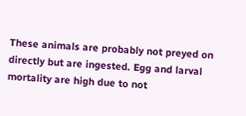These animals are probably not preyed on directly but are ingested. Egg and larval mortality are high due to not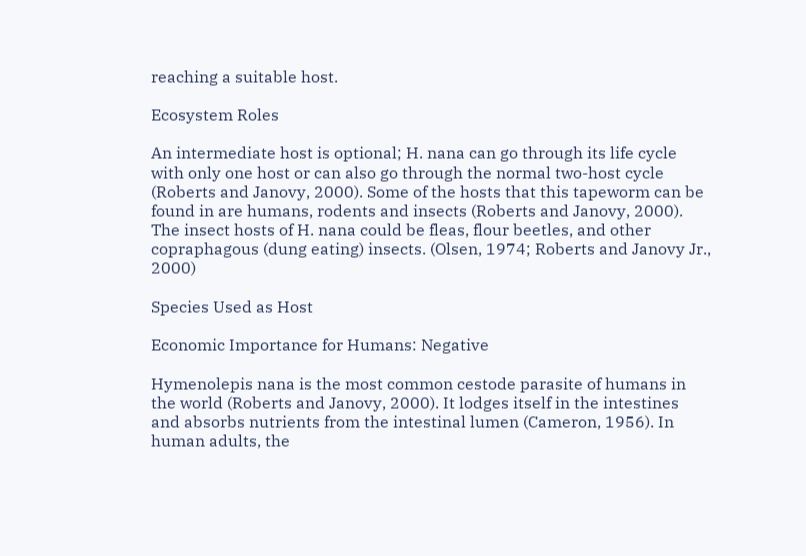reaching a suitable host.

Ecosystem Roles

An intermediate host is optional; H. nana can go through its life cycle with only one host or can also go through the normal two-host cycle (Roberts and Janovy, 2000). Some of the hosts that this tapeworm can be found in are humans, rodents and insects (Roberts and Janovy, 2000). The insect hosts of H. nana could be fleas, flour beetles, and other copraphagous (dung eating) insects. (Olsen, 1974; Roberts and Janovy Jr., 2000)

Species Used as Host

Economic Importance for Humans: Negative

Hymenolepis nana is the most common cestode parasite of humans in the world (Roberts and Janovy, 2000). It lodges itself in the intestines and absorbs nutrients from the intestinal lumen (Cameron, 1956). In human adults, the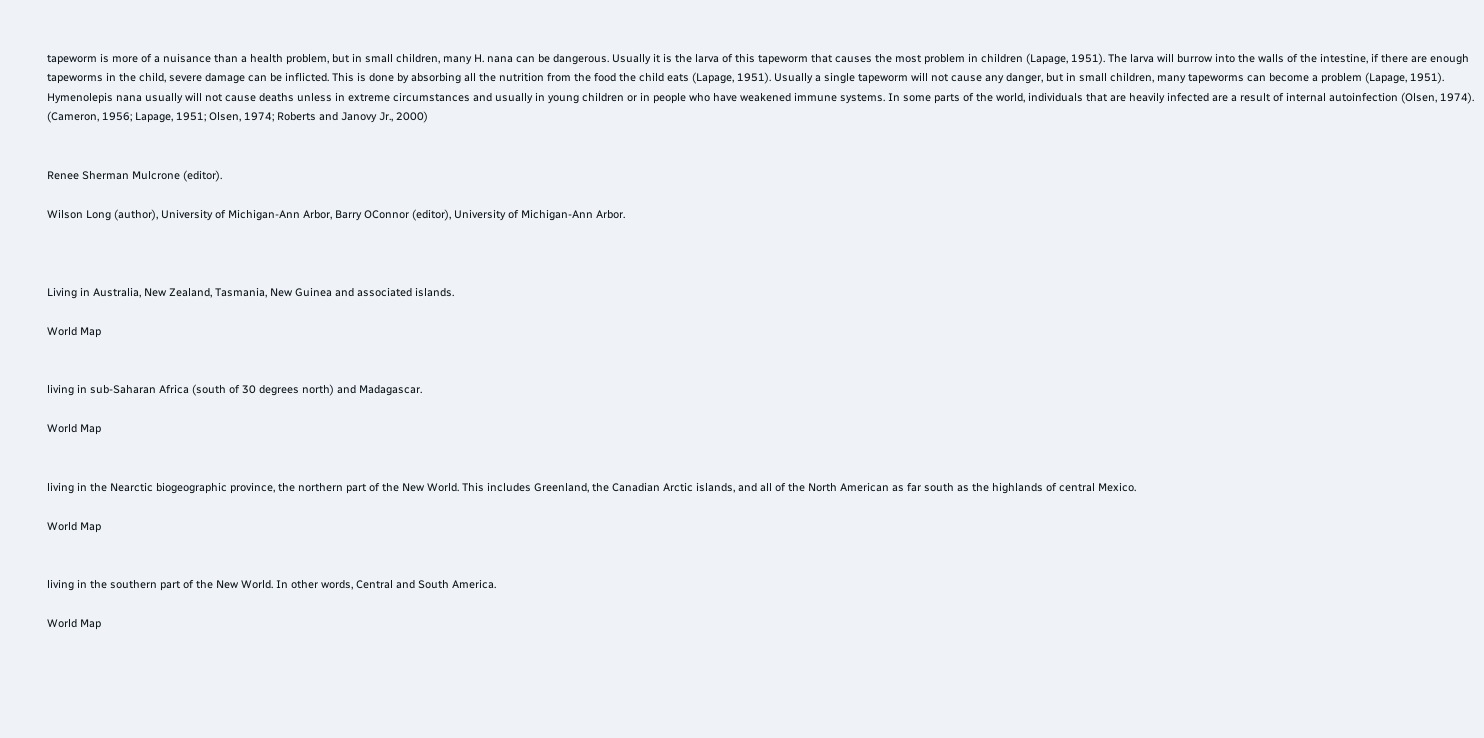tapeworm is more of a nuisance than a health problem, but in small children, many H. nana can be dangerous. Usually it is the larva of this tapeworm that causes the most problem in children (Lapage, 1951). The larva will burrow into the walls of the intestine, if there are enough tapeworms in the child, severe damage can be inflicted. This is done by absorbing all the nutrition from the food the child eats (Lapage, 1951). Usually a single tapeworm will not cause any danger, but in small children, many tapeworms can become a problem (Lapage, 1951). Hymenolepis nana usually will not cause deaths unless in extreme circumstances and usually in young children or in people who have weakened immune systems. In some parts of the world, individuals that are heavily infected are a result of internal autoinfection (Olsen, 1974). (Cameron, 1956; Lapage, 1951; Olsen, 1974; Roberts and Janovy Jr., 2000)


Renee Sherman Mulcrone (editor).

Wilson Long (author), University of Michigan-Ann Arbor, Barry OConnor (editor), University of Michigan-Ann Arbor.



Living in Australia, New Zealand, Tasmania, New Guinea and associated islands.

World Map


living in sub-Saharan Africa (south of 30 degrees north) and Madagascar.

World Map


living in the Nearctic biogeographic province, the northern part of the New World. This includes Greenland, the Canadian Arctic islands, and all of the North American as far south as the highlands of central Mexico.

World Map


living in the southern part of the New World. In other words, Central and South America.

World Map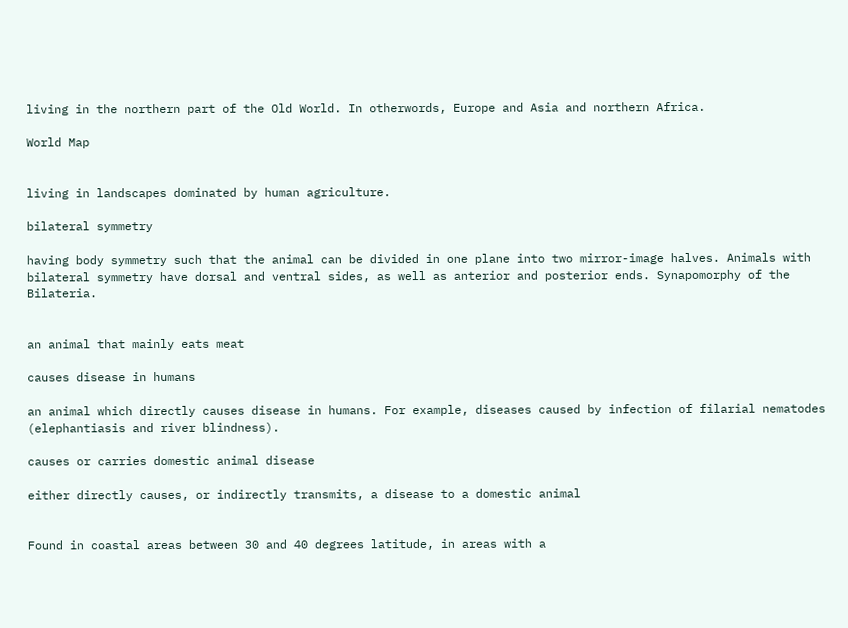living in the northern part of the Old World. In otherwords, Europe and Asia and northern Africa.

World Map


living in landscapes dominated by human agriculture.

bilateral symmetry

having body symmetry such that the animal can be divided in one plane into two mirror-image halves. Animals with bilateral symmetry have dorsal and ventral sides, as well as anterior and posterior ends. Synapomorphy of the Bilateria.


an animal that mainly eats meat

causes disease in humans

an animal which directly causes disease in humans. For example, diseases caused by infection of filarial nematodes (elephantiasis and river blindness).

causes or carries domestic animal disease

either directly causes, or indirectly transmits, a disease to a domestic animal


Found in coastal areas between 30 and 40 degrees latitude, in areas with a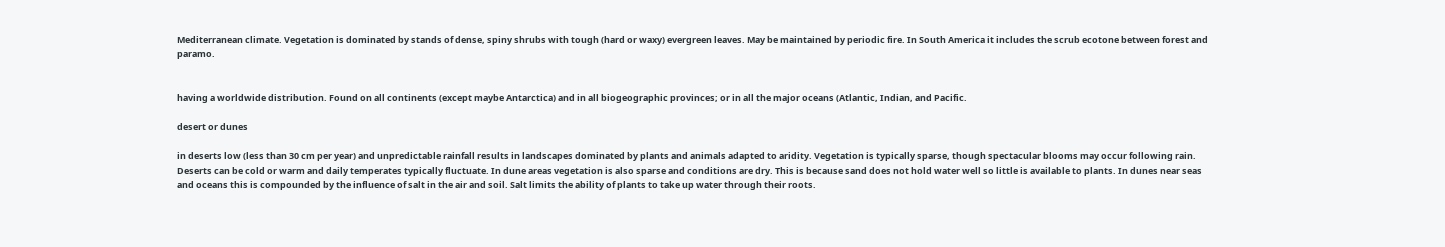Mediterranean climate. Vegetation is dominated by stands of dense, spiny shrubs with tough (hard or waxy) evergreen leaves. May be maintained by periodic fire. In South America it includes the scrub ecotone between forest and paramo.


having a worldwide distribution. Found on all continents (except maybe Antarctica) and in all biogeographic provinces; or in all the major oceans (Atlantic, Indian, and Pacific.

desert or dunes

in deserts low (less than 30 cm per year) and unpredictable rainfall results in landscapes dominated by plants and animals adapted to aridity. Vegetation is typically sparse, though spectacular blooms may occur following rain. Deserts can be cold or warm and daily temperates typically fluctuate. In dune areas vegetation is also sparse and conditions are dry. This is because sand does not hold water well so little is available to plants. In dunes near seas and oceans this is compounded by the influence of salt in the air and soil. Salt limits the ability of plants to take up water through their roots.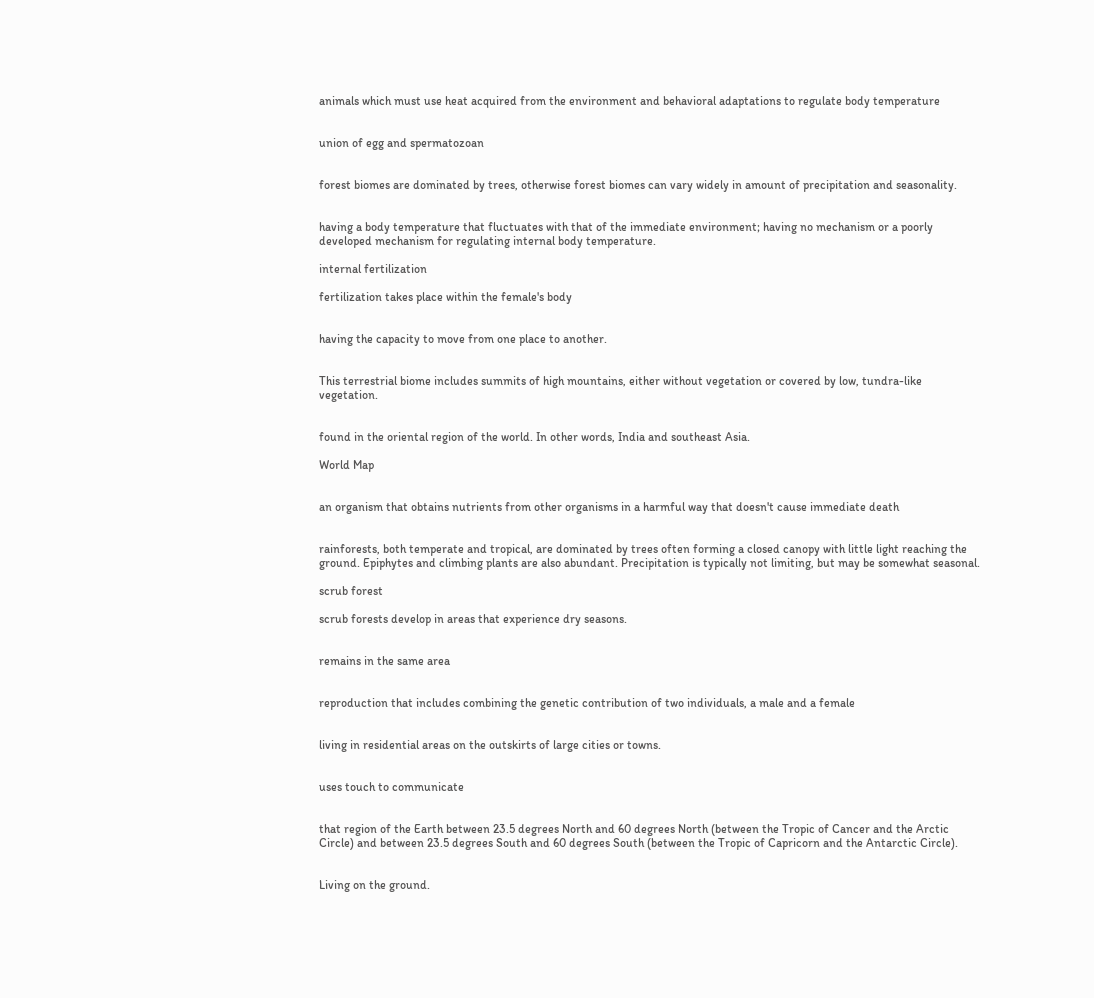animals which must use heat acquired from the environment and behavioral adaptations to regulate body temperature


union of egg and spermatozoan


forest biomes are dominated by trees, otherwise forest biomes can vary widely in amount of precipitation and seasonality.


having a body temperature that fluctuates with that of the immediate environment; having no mechanism or a poorly developed mechanism for regulating internal body temperature.

internal fertilization

fertilization takes place within the female's body


having the capacity to move from one place to another.


This terrestrial biome includes summits of high mountains, either without vegetation or covered by low, tundra-like vegetation.


found in the oriental region of the world. In other words, India and southeast Asia.

World Map


an organism that obtains nutrients from other organisms in a harmful way that doesn't cause immediate death


rainforests, both temperate and tropical, are dominated by trees often forming a closed canopy with little light reaching the ground. Epiphytes and climbing plants are also abundant. Precipitation is typically not limiting, but may be somewhat seasonal.

scrub forest

scrub forests develop in areas that experience dry seasons.


remains in the same area


reproduction that includes combining the genetic contribution of two individuals, a male and a female


living in residential areas on the outskirts of large cities or towns.


uses touch to communicate


that region of the Earth between 23.5 degrees North and 60 degrees North (between the Tropic of Cancer and the Arctic Circle) and between 23.5 degrees South and 60 degrees South (between the Tropic of Capricorn and the Antarctic Circle).


Living on the ground.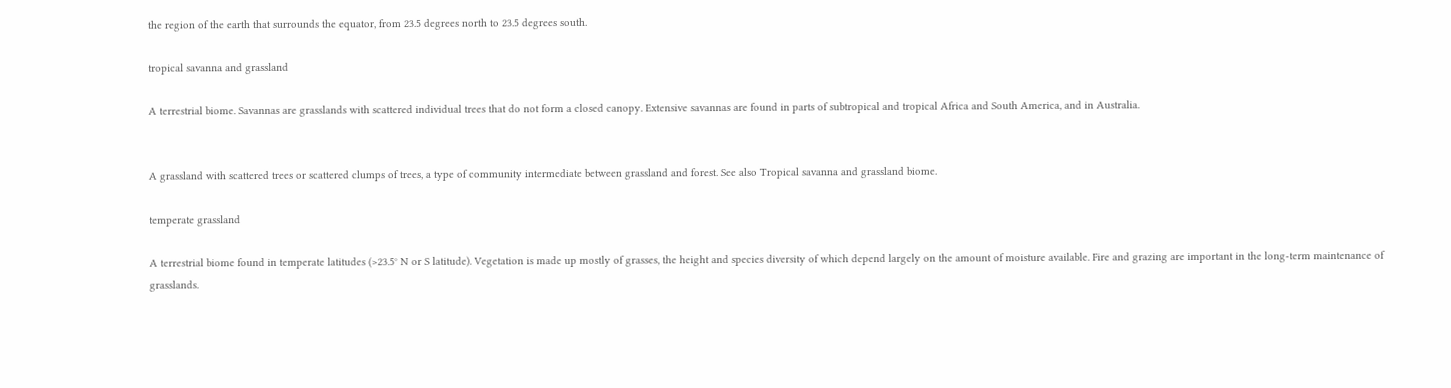the region of the earth that surrounds the equator, from 23.5 degrees north to 23.5 degrees south.

tropical savanna and grassland

A terrestrial biome. Savannas are grasslands with scattered individual trees that do not form a closed canopy. Extensive savannas are found in parts of subtropical and tropical Africa and South America, and in Australia.


A grassland with scattered trees or scattered clumps of trees, a type of community intermediate between grassland and forest. See also Tropical savanna and grassland biome.

temperate grassland

A terrestrial biome found in temperate latitudes (>23.5° N or S latitude). Vegetation is made up mostly of grasses, the height and species diversity of which depend largely on the amount of moisture available. Fire and grazing are important in the long-term maintenance of grasslands.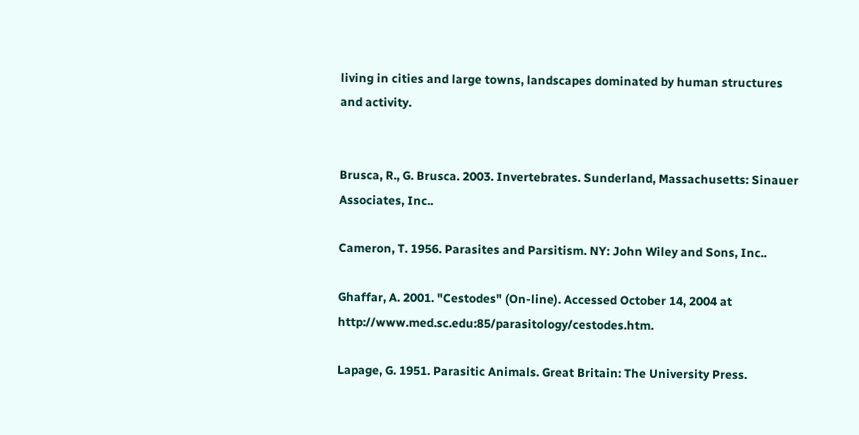living in cities and large towns, landscapes dominated by human structures and activity.


Brusca, R., G. Brusca. 2003. Invertebrates. Sunderland, Massachusetts: Sinauer Associates, Inc..

Cameron, T. 1956. Parasites and Parsitism. NY: John Wiley and Sons, Inc..

Ghaffar, A. 2001. "Cestodes" (On-line). Accessed October 14, 2004 at http://www.med.sc.edu:85/parasitology/cestodes.htm.

Lapage, G. 1951. Parasitic Animals. Great Britain: The University Press.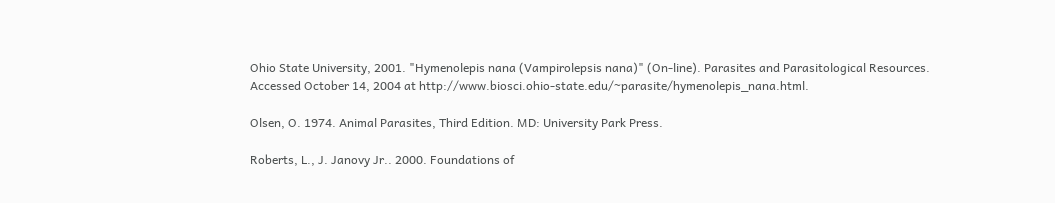Ohio State University, 2001. "Hymenolepis nana (Vampirolepsis nana)" (On-line). Parasites and Parasitological Resources. Accessed October 14, 2004 at http://www.biosci.ohio-state.edu/~parasite/hymenolepis_nana.html.

Olsen, O. 1974. Animal Parasites, Third Edition. MD: University Park Press.

Roberts, L., J. Janovy Jr.. 2000. Foundations of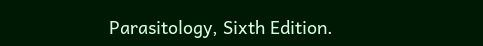Parasitology, Sixth Edition.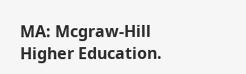MA: Mcgraw-Hill Higher Education.